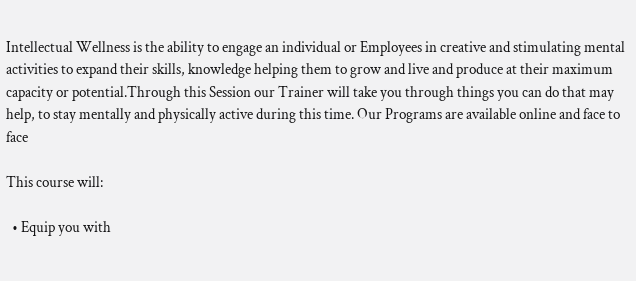Intellectual Wellness is the ability to engage an individual or Employees in creative and stimulating mental activities to expand their skills, knowledge helping them to grow and live and produce at their maximum capacity or potential.Through this Session our Trainer will take you through things you can do that may help, to stay mentally and physically active during this time. Our Programs are available online and face to face

This course will:

  • Equip you with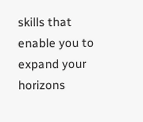skills that enable you to expand your horizons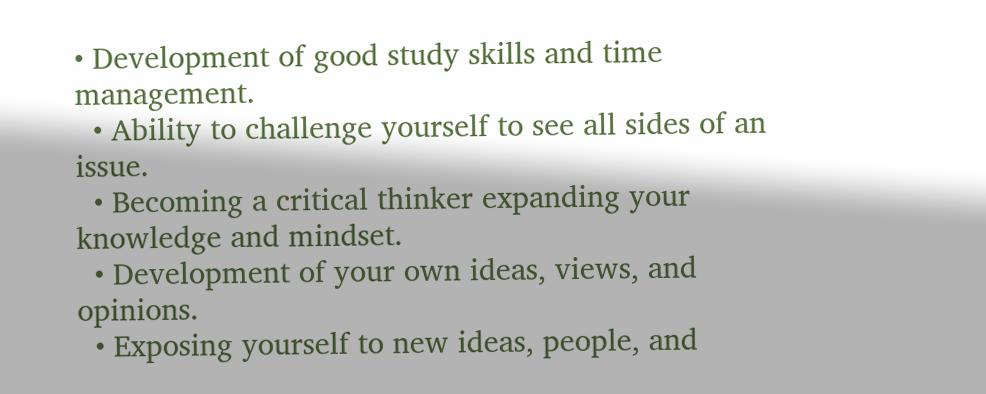• Development of good study skills and time management.
  • Ability to challenge yourself to see all sides of an issue.
  • Becoming a critical thinker expanding your knowledge and mindset.
  • Development of your own ideas, views, and opinions.
  • Exposing yourself to new ideas, people, and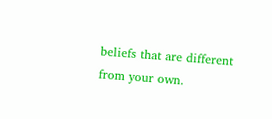beliefs that are different from your own.